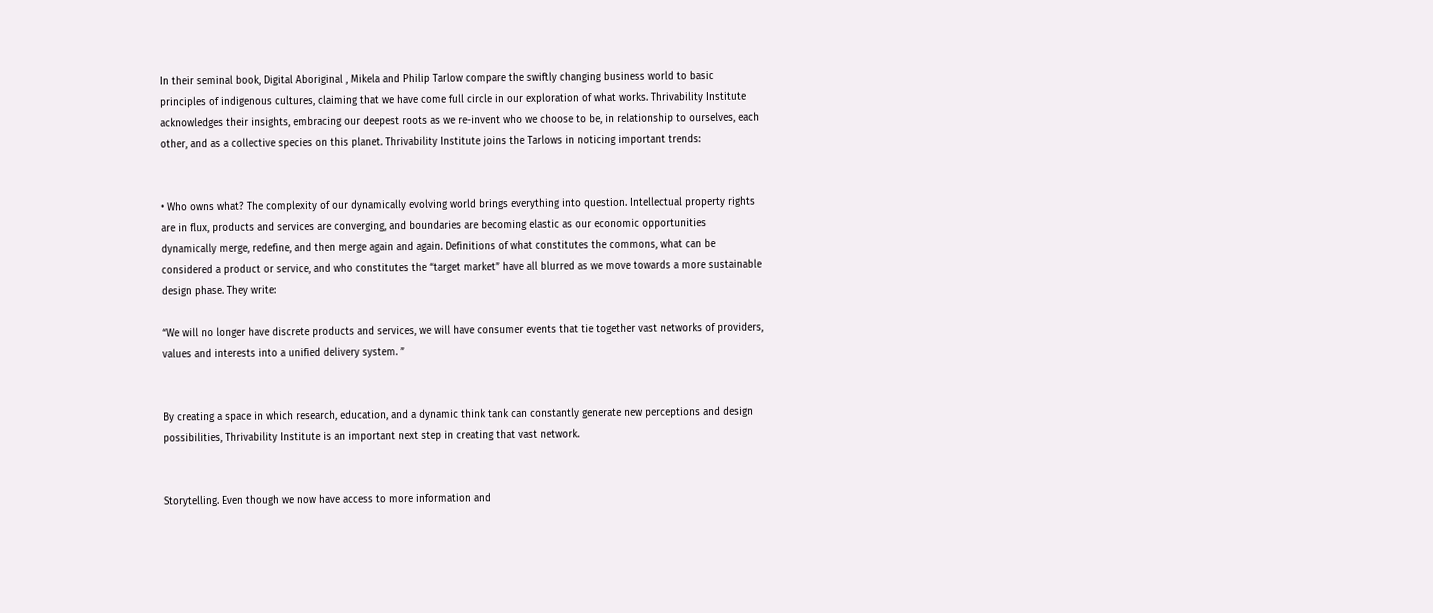In their seminal book, Digital Aboriginal , Mikela and Philip Tarlow compare the swiftly changing business world to basic principles of indigenous cultures, claiming that we have come full circle in our exploration of what works. Thrivability Institute acknowledges their insights, embracing our deepest roots as we re-invent who we choose to be, in relationship to ourselves, each other, and as a collective species on this planet. Thrivability Institute joins the Tarlows in noticing important trends:


• Who owns what? The complexity of our dynamically evolving world brings everything into question. Intellectual property rights are in flux, products and services are converging, and boundaries are becoming elastic as our economic opportunities dynamically merge, redefine, and then merge again and again. Definitions of what constitutes the commons, what can be considered a product or service, and who constitutes the “target market” have all blurred as we move towards a more sustainable design phase. They write:

“We will no longer have discrete products and services, we will have consumer events that tie together vast networks of providers, values and interests into a unified delivery system. ”


By creating a space in which research, education, and a dynamic think tank can constantly generate new perceptions and design possibilities, Thrivability Institute is an important next step in creating that vast network.


Storytelling. Even though we now have access to more information and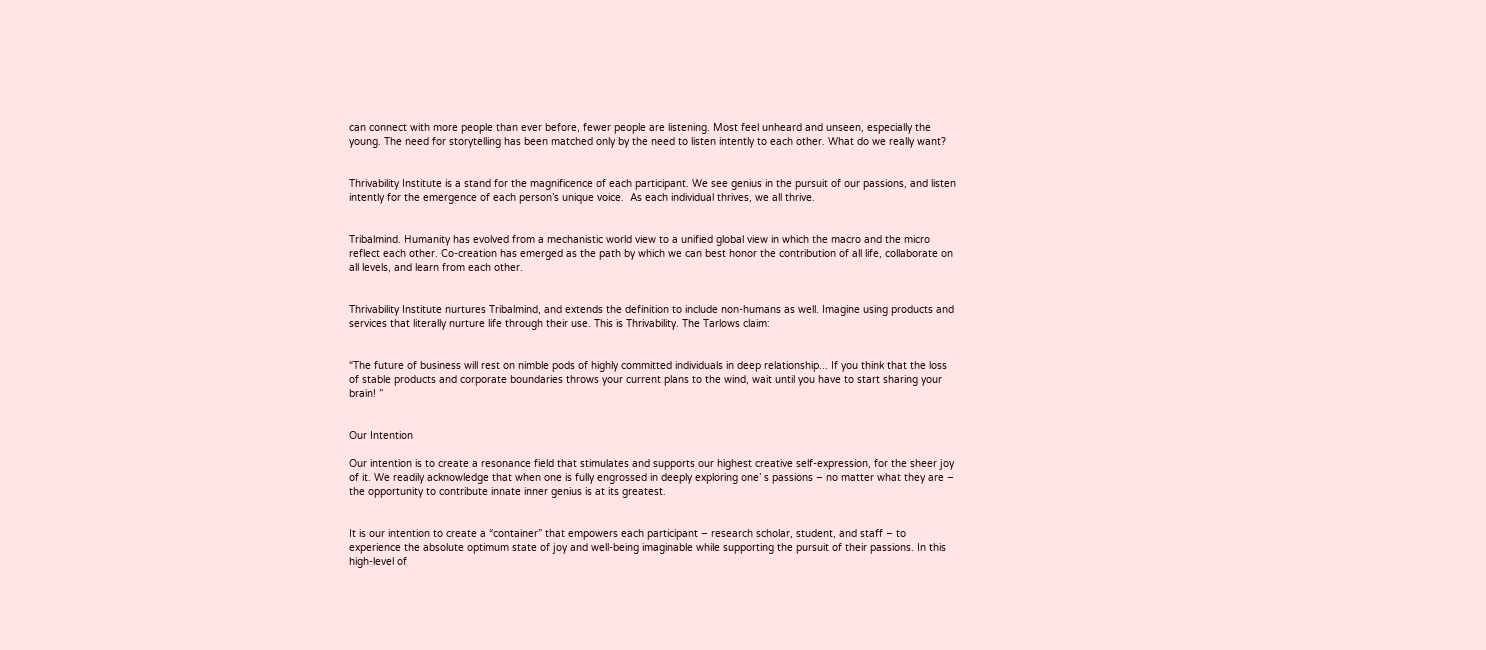can connect with more people than ever before, fewer people are listening. Most feel unheard and unseen, especially the young. The need for storytelling has been matched only by the need to listen intently to each other. What do we really want?


Thrivability Institute is a stand for the magnificence of each participant. We see genius in the pursuit of our passions, and listen intently for the emergence of each person’s unique voice.  As each individual thrives, we all thrive.


Tribalmind. Humanity has evolved from a mechanistic world view to a unified global view in which the macro and the micro reflect each other. Co-creation has emerged as the path by which we can best honor the contribution of all life, collaborate on all levels, and learn from each other.


Thrivability Institute nurtures Tribalmind, and extends the definition to include non-humans as well. Imagine using products and services that literally nurture life through their use. This is Thrivability. The Tarlows claim:


“The future of business will rest on nimble pods of highly committed individuals in deep relationship... If you think that the loss of stable products and corporate boundaries throws your current plans to the wind, wait until you have to start sharing your brain! ”


Our Intention

Our intention is to create a resonance field that stimulates and supports our highest creative self-expression, for the sheer joy of it. We readily acknowledge that when one is fully engrossed in deeply exploring one’ s passions – no matter what they are – the opportunity to contribute innate inner genius is at its greatest.


It is our intention to create a “container” that empowers each participant – research scholar, student, and staff – to experience the absolute optimum state of joy and well-being imaginable while supporting the pursuit of their passions. In this high-level of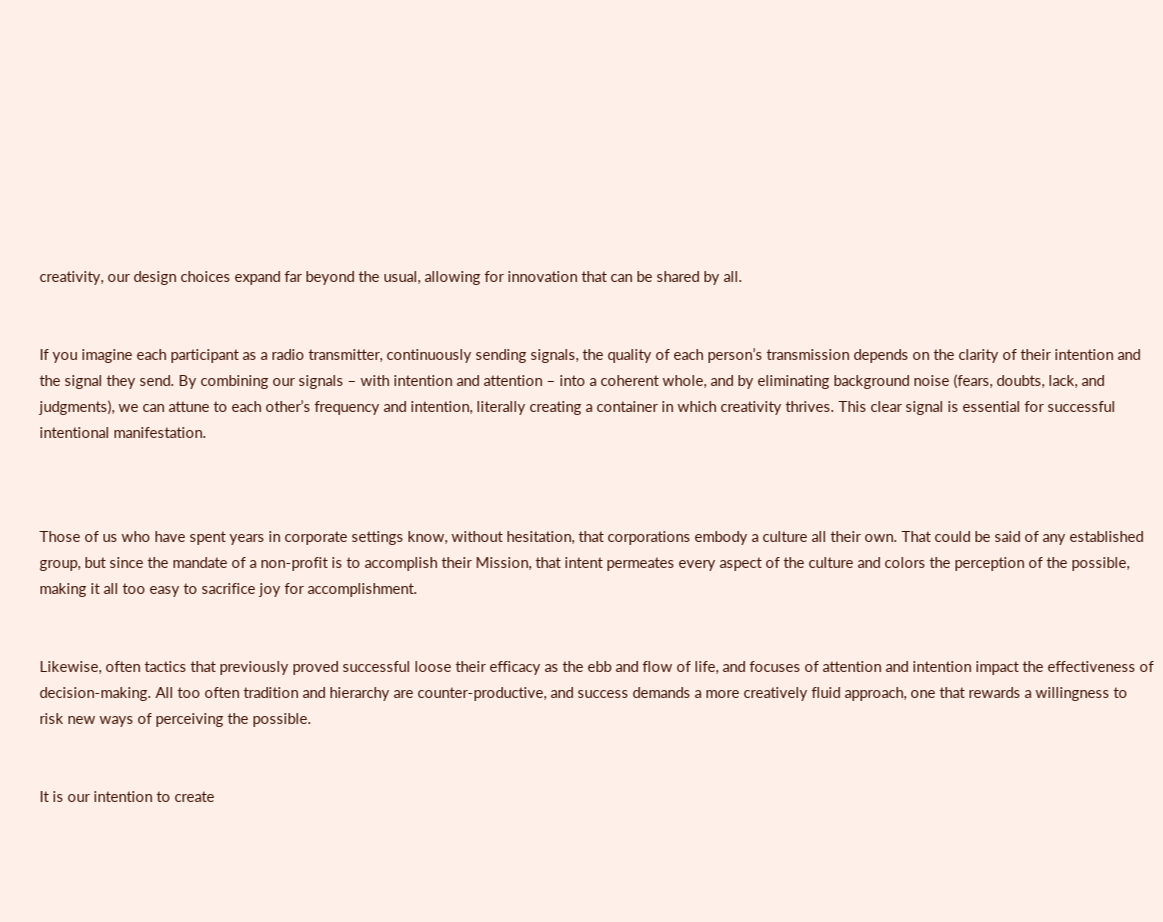creativity, our design choices expand far beyond the usual, allowing for innovation that can be shared by all.


If you imagine each participant as a radio transmitter, continuously sending signals, the quality of each person’s transmission depends on the clarity of their intention and the signal they send. By combining our signals – with intention and attention – into a coherent whole, and by eliminating background noise (fears, doubts, lack, and judgments), we can attune to each other’s frequency and intention, literally creating a container in which creativity thrives. This clear signal is essential for successful intentional manifestation.



Those of us who have spent years in corporate settings know, without hesitation, that corporations embody a culture all their own. That could be said of any established group, but since the mandate of a non-profit is to accomplish their Mission, that intent permeates every aspect of the culture and colors the perception of the possible, making it all too easy to sacrifice joy for accomplishment.


Likewise, often tactics that previously proved successful loose their efficacy as the ebb and flow of life, and focuses of attention and intention impact the effectiveness of decision-making. All too often tradition and hierarchy are counter-productive, and success demands a more creatively fluid approach, one that rewards a willingness to risk new ways of perceiving the possible.


It is our intention to create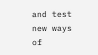and test new ways of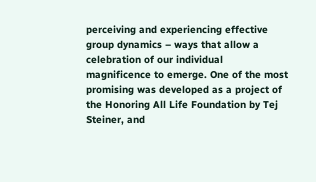perceiving and experiencing effective group dynamics – ways that allow a celebration of our individual magnificence to emerge. One of the most promising was developed as a project of the Honoring All Life Foundation by Tej Steiner, and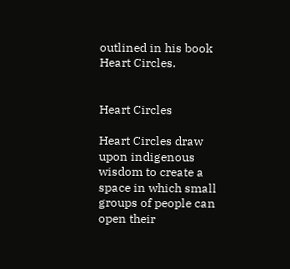outlined in his book Heart Circles.


Heart Circles

Heart Circles draw upon indigenous wisdom to create a space in which small groups of people can open their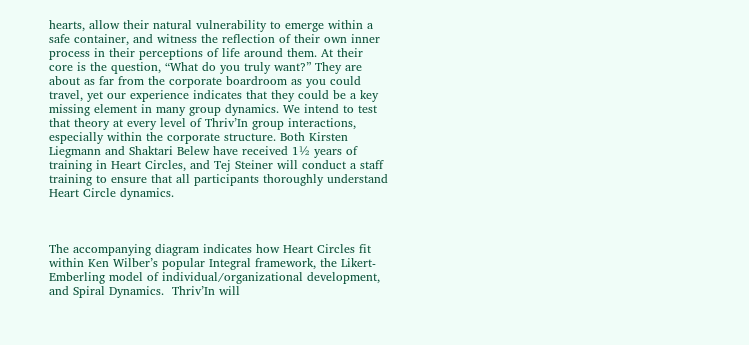hearts, allow their natural vulnerability to emerge within a safe container, and witness the reflection of their own inner process in their perceptions of life around them. At their core is the question, “What do you truly want?” They are about as far from the corporate boardroom as you could travel, yet our experience indicates that they could be a key missing element in many group dynamics. We intend to test that theory at every level of Thriv’In group interactions, especially within the corporate structure. Both Kirsten Liegmann and Shaktari Belew have received 1½ years of training in Heart Circles, and Tej Steiner will conduct a staff training to ensure that all participants thoroughly understand Heart Circle dynamics.



The accompanying diagram indicates how Heart Circles fit within Ken Wilber’s popular Integral framework, the Likert-Emberling model of individual/organizational development, and Spiral Dynamics.  Thriv’In will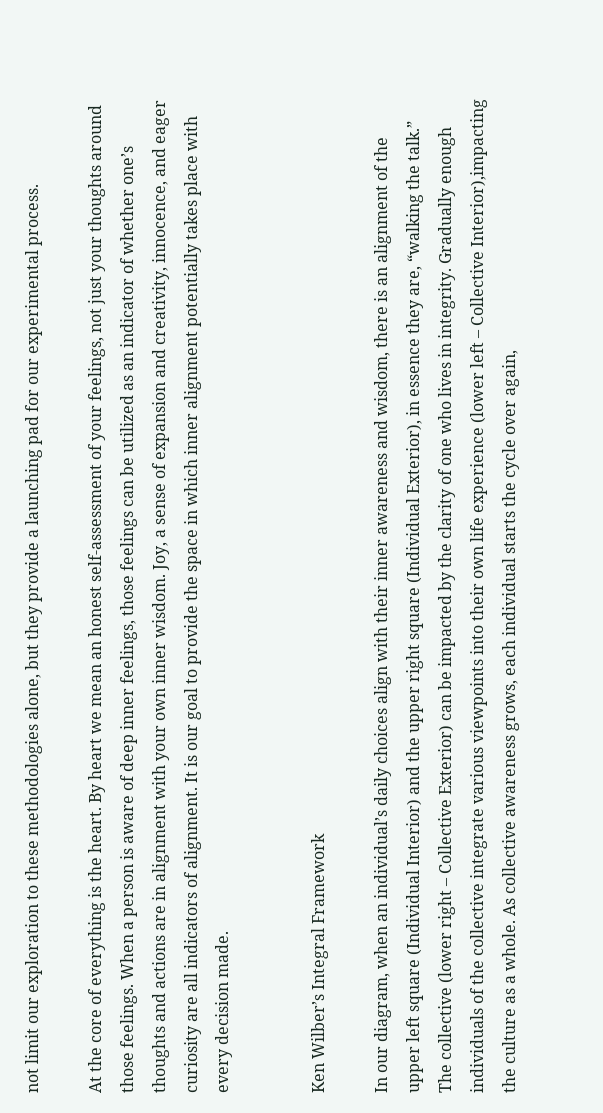not limit our exploration to these methodologies alone, but they provide a launching pad for our experimental process.

At the core of everything is the heart. By heart we mean an honest self-assessment of your feelings, not just your thoughts around those feelings. When a person is aware of deep inner feelings, those feelings can be utilized as an indicator of whether one’s thoughts and actions are in alignment with your own inner wisdom. Joy, a sense of expansion and creativity, innocence, and eager curiosity are all indicators of alignment. It is our goal to provide the space in which inner alignment potentially takes place with every decision made.


Ken Wilber’s Integral Framework

In our diagram, when an individual’s daily choices align with their inner awareness and wisdom, there is an alignment of the upper left square (Individual Interior) and the upper right square (Individual Exterior), in essence they are, “walking the talk.” The collective (lower right – Collective Exterior) can be impacted by the clarity of one who lives in integrity. Gradually enough individuals of the collective integrate various viewpoints into their own life experience (lower left – Collective Interior),impacting the culture as a whole. As collective awareness grows, each individual starts the cycle over again,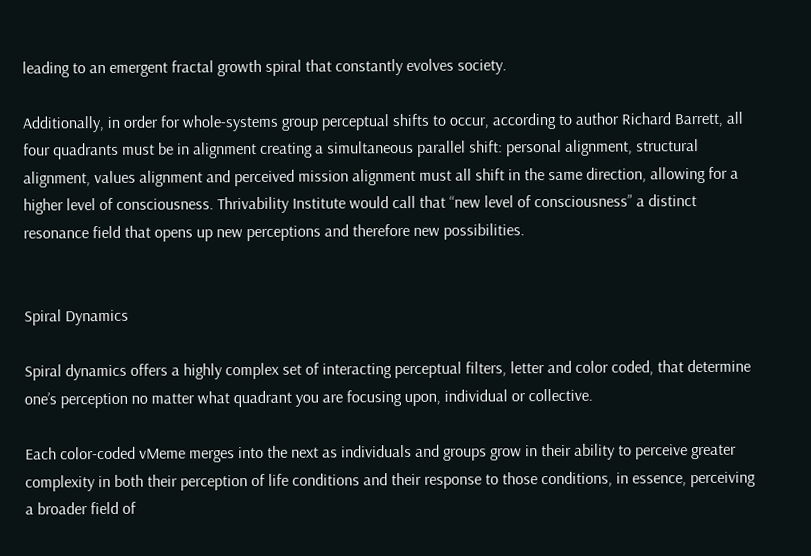leading to an emergent fractal growth spiral that constantly evolves society.

Additionally, in order for whole-systems group perceptual shifts to occur, according to author Richard Barrett, all four quadrants must be in alignment creating a simultaneous parallel shift: personal alignment, structural alignment, values alignment and perceived mission alignment must all shift in the same direction, allowing for a higher level of consciousness. Thrivability Institute would call that “new level of consciousness” a distinct resonance field that opens up new perceptions and therefore new possibilities.


Spiral Dynamics

Spiral dynamics offers a highly complex set of interacting perceptual filters, letter and color coded, that determine one’s perception no matter what quadrant you are focusing upon, individual or collective.

Each color-coded vMeme merges into the next as individuals and groups grow in their ability to perceive greater complexity in both their perception of life conditions and their response to those conditions, in essence, perceiving a broader field of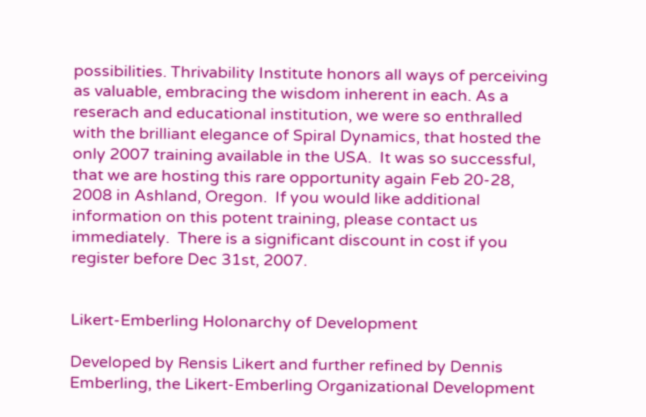possibilities. Thrivability Institute honors all ways of perceiving as valuable, embracing the wisdom inherent in each. As a reserach and educational institution, we were so enthralled with the brilliant elegance of Spiral Dynamics, that hosted the only 2007 training available in the USA.  It was so successful, that we are hosting this rare opportunity again Feb 20-28, 2008 in Ashland, Oregon.  If you would like additional information on this potent training, please contact us immediately.  There is a significant discount in cost if you register before Dec 31st, 2007.


Likert-Emberling Holonarchy of Development

Developed by Rensis Likert and further refined by Dennis Emberling, the Likert-Emberling Organizational Development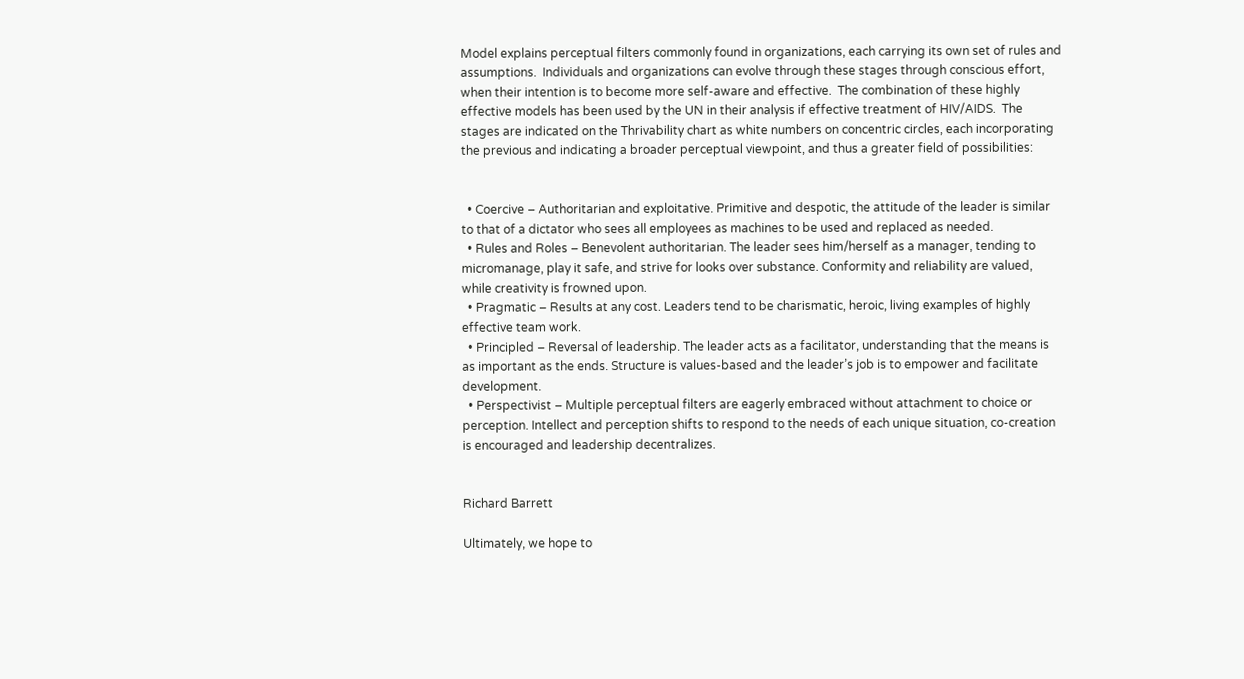Model explains perceptual filters commonly found in organizations, each carrying its own set of rules and assumptions.  Individuals and organizations can evolve through these stages through conscious effort, when their intention is to become more self-aware and effective.  The combination of these highly effective models has been used by the UN in their analysis if effective treatment of HIV/AIDS.  The stages are indicated on the Thrivability chart as white numbers on concentric circles, each incorporating the previous and indicating a broader perceptual viewpoint, and thus a greater field of possibilities:


  • Coercive – Authoritarian and exploitative. Primitive and despotic, the attitude of the leader is similar to that of a dictator who sees all employees as machines to be used and replaced as needed.
  • Rules and Roles – Benevolent authoritarian. The leader sees him/herself as a manager, tending to micromanage, play it safe, and strive for looks over substance. Conformity and reliability are valued, while creativity is frowned upon.
  • Pragmatic – Results at any cost. Leaders tend to be charismatic, heroic, living examples of highly effective team work.
  • Principled – Reversal of leadership. The leader acts as a facilitator, understanding that the means is as important as the ends. Structure is values-based and the leader’s job is to empower and facilitate development.
  • Perspectivist – Multiple perceptual filters are eagerly embraced without attachment to choice or perception. Intellect and perception shifts to respond to the needs of each unique situation, co-creation is encouraged and leadership decentralizes.


Richard Barrett

Ultimately, we hope to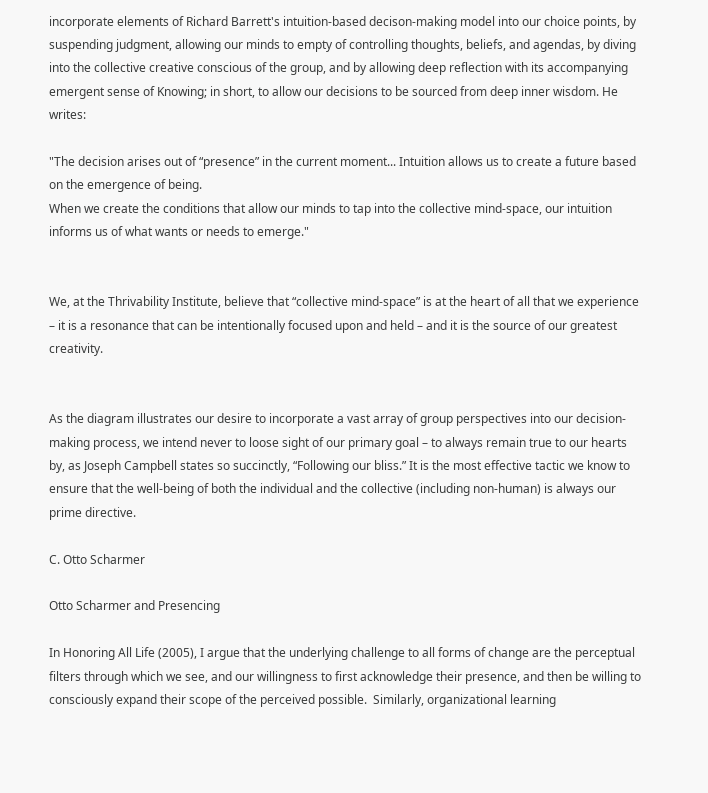incorporate elements of Richard Barrett's intuition-based decison-making model into our choice points, by suspending judgment, allowing our minds to empty of controlling thoughts, beliefs, and agendas, by diving into the collective creative conscious of the group, and by allowing deep reflection with its accompanying emergent sense of Knowing; in short, to allow our decisions to be sourced from deep inner wisdom. He writes:

"The decision arises out of “presence” in the current moment... Intuition allows us to create a future based on the emergence of being.
When we create the conditions that allow our minds to tap into the collective mind-space, our intuition informs us of what wants or needs to emerge."


We, at the Thrivability Institute, believe that “collective mind-space” is at the heart of all that we experience – it is a resonance that can be intentionally focused upon and held – and it is the source of our greatest creativity.


As the diagram illustrates our desire to incorporate a vast array of group perspectives into our decision-making process, we intend never to loose sight of our primary goal – to always remain true to our hearts by, as Joseph Campbell states so succinctly, “Following our bliss.” It is the most effective tactic we know to ensure that the well-being of both the individual and the collective (including non-human) is always our prime directive.

C. Otto Scharmer

Otto Scharmer and Presencing

In Honoring All Life (2005), I argue that the underlying challenge to all forms of change are the perceptual filters through which we see, and our willingness to first acknowledge their presence, and then be willing to consciously expand their scope of the perceived possible.  Similarly, organizational learning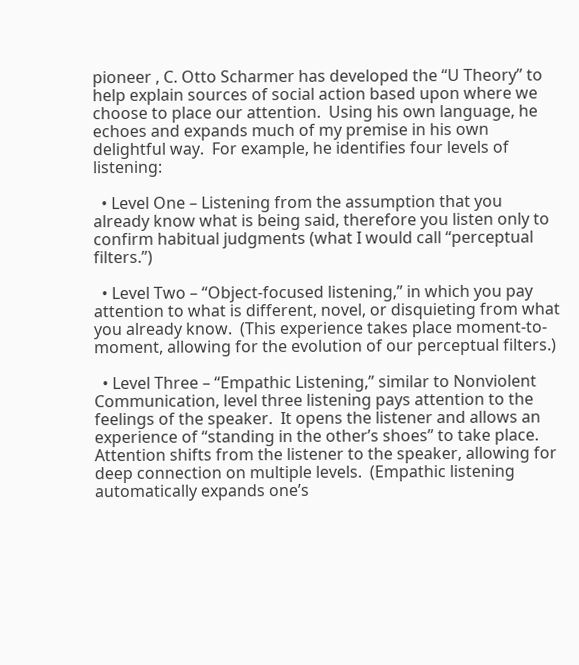pioneer , C. Otto Scharmer has developed the “U Theory” to help explain sources of social action based upon where we choose to place our attention.  Using his own language, he echoes and expands much of my premise in his own delightful way.  For example, he identifies four levels of listening:

  • Level One – Listening from the assumption that you already know what is being said, therefore you listen only to confirm habitual judgments (what I would call “perceptual filters.”)

  • Level Two – “Object-focused listening,” in which you pay attention to what is different, novel, or disquieting from what you already know.  (This experience takes place moment-to-moment, allowing for the evolution of our perceptual filters.)

  • Level Three – “Empathic Listening,” similar to Nonviolent Communication, level three listening pays attention to the feelings of the speaker.  It opens the listener and allows an experience of “standing in the other’s shoes” to take place.  Attention shifts from the listener to the speaker, allowing for deep connection on multiple levels.  (Empathic listening automatically expands one’s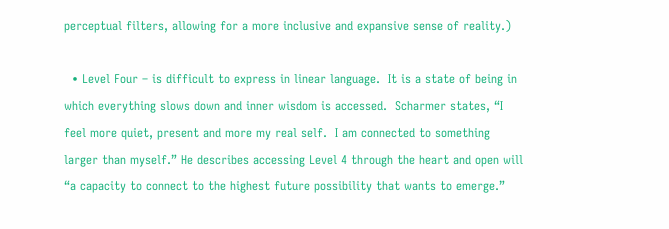perceptual filters, allowing for a more inclusive and expansive sense of reality.)

  • Level Four – is difficult to express in linear language.  It is a state of being in which everything slows down and inner wisdom is accessed.  Scharmer states, “I feel more quiet, present and more my real self.  I am connected to something larger than myself.” He describes accessing Level 4 through the heart and open will “a capacity to connect to the highest future possibility that wants to emerge.”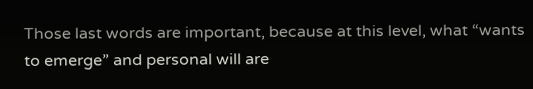Those last words are important, because at this level, what “wants to emerge” and personal will are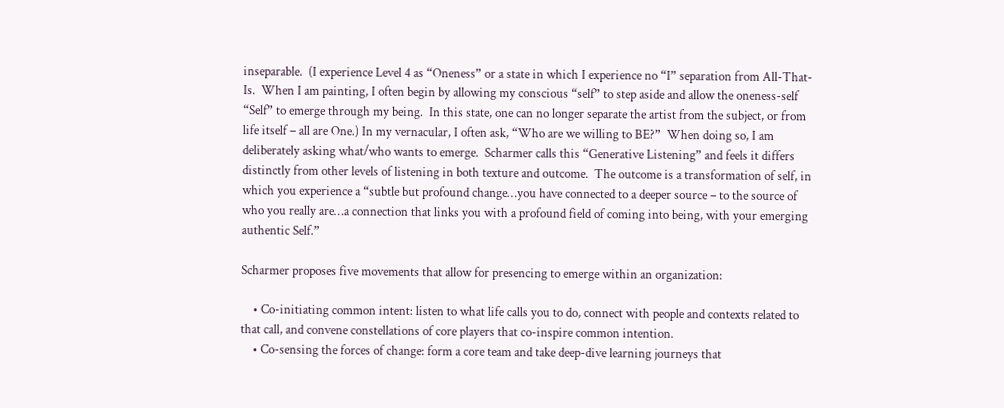inseparable.  (I experience Level 4 as “Oneness” or a state in which I experience no “I” separation from All-That-Is.  When I am painting, I often begin by allowing my conscious “self” to step aside and allow the oneness-self “Self” to emerge through my being.  In this state, one can no longer separate the artist from the subject, or from life itself – all are One.) In my vernacular, I often ask, “Who are we willing to BE?”  When doing so, I am deliberately asking what/who wants to emerge.  Scharmer calls this “Generative Listening” and feels it differs distinctly from other levels of listening in both texture and outcome.  The outcome is a transformation of self, in which you experience a “subtle but profound change…you have connected to a deeper source – to the source of who you really are…a connection that links you with a profound field of coming into being, with your emerging authentic Self.”

Scharmer proposes five movements that allow for presencing to emerge within an organization:

    • Co-initiating common intent: listen to what life calls you to do, connect with people and contexts related to that call, and convene constellations of core players that co-inspire common intention.
    • Co-sensing the forces of change: form a core team and take deep-dive learning journeys that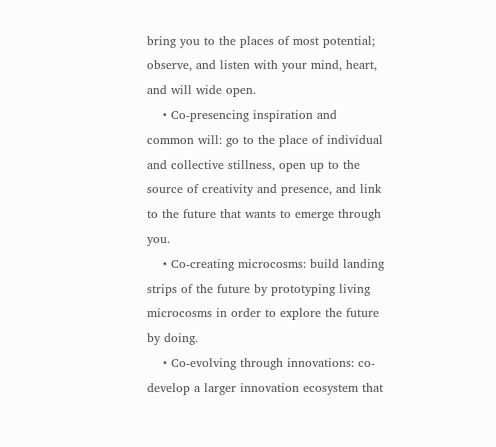bring you to the places of most potential; observe, and listen with your mind, heart, and will wide open.
    • Co-presencing inspiration and common will: go to the place of individual and collective stillness, open up to the source of creativity and presence, and link to the future that wants to emerge through you.
    • Co-creating microcosms: build landing strips of the future by prototyping living microcosms in order to explore the future by doing.
    • Co-evolving through innovations: co-develop a larger innovation ecosystem that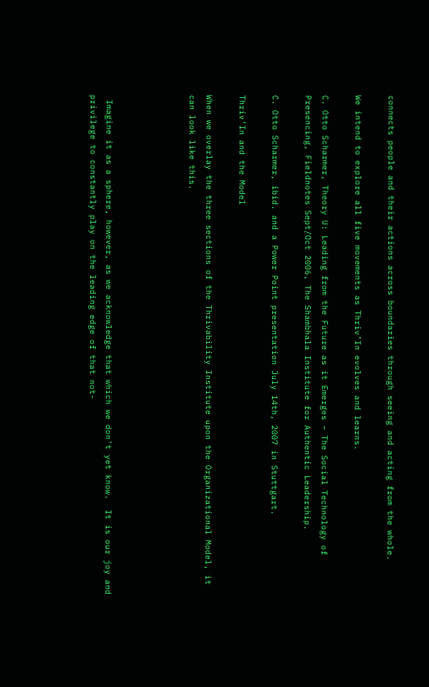connects people and their actions across boundaries through seeing and acting from the whole.

We intend to explore all five movements as Thriv’In evolves and learns.

C. Otto Scharmer, Theory U: Leading from the Future as it Emerges – The Social Technology of Presencing, Fieldnotes Sept/Oct 2006, The Shambhala Institute for Authentic Leadership.

C. Otto Scharmer, ibid. and a Power Point presentation July 14th, 2007 in Stuttgart.

Thriv’In and the Model

When we overlay the three sections of the Thrivability Institute upon the Organizational Model, it can look like this.




 Imagine it as a sphere, however, as we acknowledge that which we don't yet know.  It is our joy and privilege to constantly play on the leading edge of that not-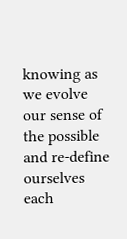knowing as we evolve our sense of the possible and re-define ourselves each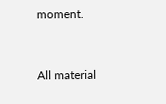moment.


All material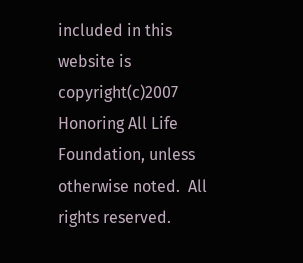included in this website is copyright(c)2007 Honoring All Life Foundation, unless otherwise noted.  All rights reserved.